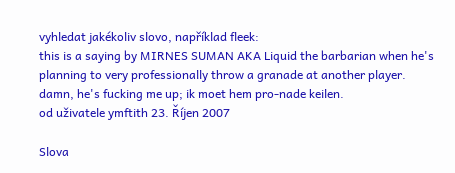vyhledat jakékoliv slovo, například fleek:
this is a saying by MIRNES SUMAN AKA Liquid the barbarian when he's planning to very professionally throw a granade at another player.
damn, he's fucking me up; ik moet hem pro-nade keilen.
od uživatele ymftith 23. Říjen 2007

Slova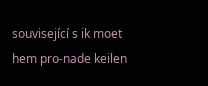související s ik moet hem pro-nade keilen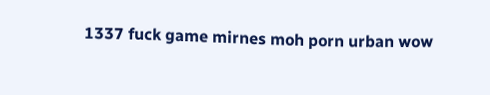1337 fuck game mirnes moh porn urban wow